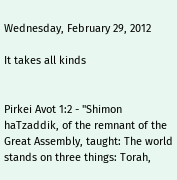Wednesday, February 29, 2012

It takes all kinds


Pirkei Avot 1:2 - "Shimon haTzaddik, of the remnant of the Great Assembly, taught: The world stands on three things: Torah,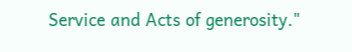Service and Acts of generosity."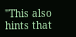"This also hints that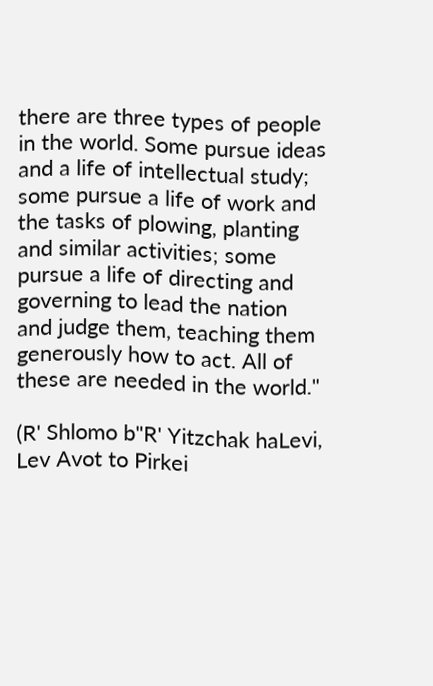there are three types of people in the world. Some pursue ideas and a life of intellectual study; some pursue a life of work and the tasks of plowing, planting and similar activities; some pursue a life of directing and governing to lead the nation and judge them, teaching them generously how to act. All of these are needed in the world."

(R' Shlomo b"R' Yitzchak haLevi, Lev Avot to Pirkei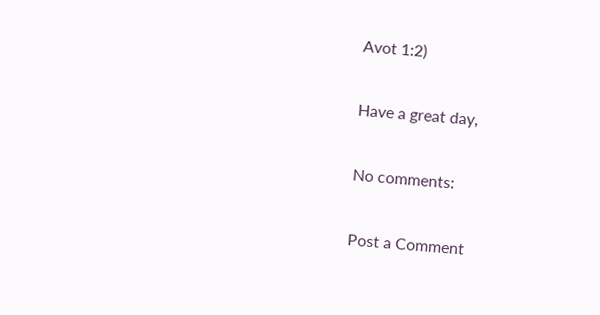Avot 1:2)

Have a great day,

No comments:

Post a Comment